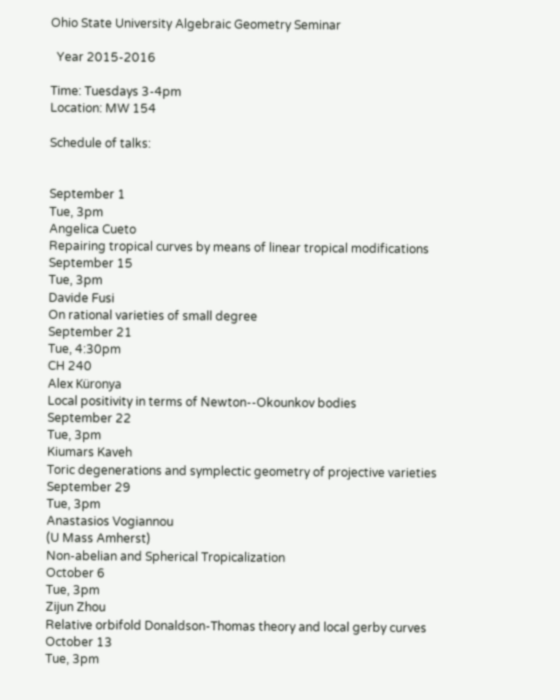Ohio State University Algebraic Geometry Seminar

  Year 2015-2016

Time: Tuesdays 3-4pm
Location: MW 154

Schedule of talks:


September 1
Tue, 3pm
Angelica Cueto
Repairing tropical curves by means of linear tropical modifications
September 15
Tue, 3pm
Davide Fusi
On rational varieties of small degree
September 21
Tue, 4:30pm
CH 240
Alex Küronya
Local positivity in terms of Newton--Okounkov bodies
September 22
Tue, 3pm
Kiumars Kaveh
Toric degenerations and symplectic geometry of projective varieties
September 29
Tue, 3pm
Anastasios Vogiannou
(U Mass Amherst)
Non-abelian and Spherical Tropicalization
October 6
Tue, 3pm
Zijun Zhou
Relative orbifold Donaldson-Thomas theory and local gerby curves
October 13
Tue, 3pm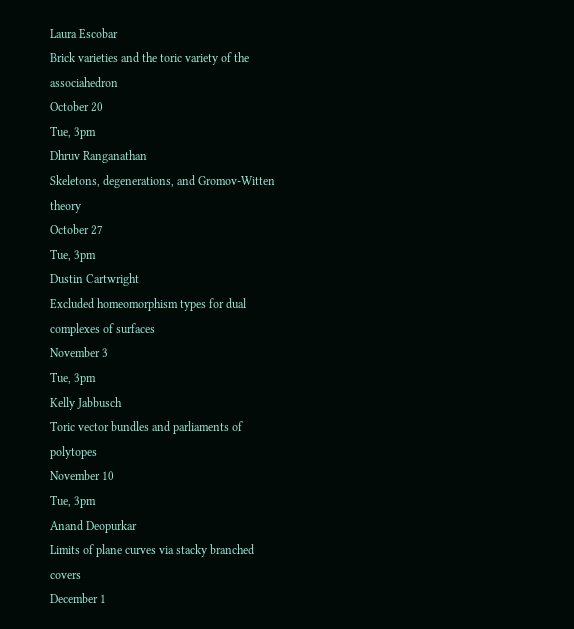Laura Escobar
Brick varieties and the toric variety of the associahedron
October 20
Tue, 3pm
Dhruv Ranganathan
Skeletons, degenerations, and Gromov-Witten theory
October 27
Tue, 3pm
Dustin Cartwright
Excluded homeomorphism types for dual complexes of surfaces
November 3
Tue, 3pm
Kelly Jabbusch
Toric vector bundles and parliaments of polytopes
November 10
Tue, 3pm
Anand Deopurkar
Limits of plane curves via stacky branched covers
December 1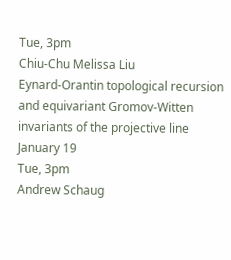Tue, 3pm
Chiu-Chu Melissa Liu
Eynard-Orantin topological recursion and equivariant Gromov-Witten invariants of the projective line
January 19
Tue, 3pm
Andrew Schaug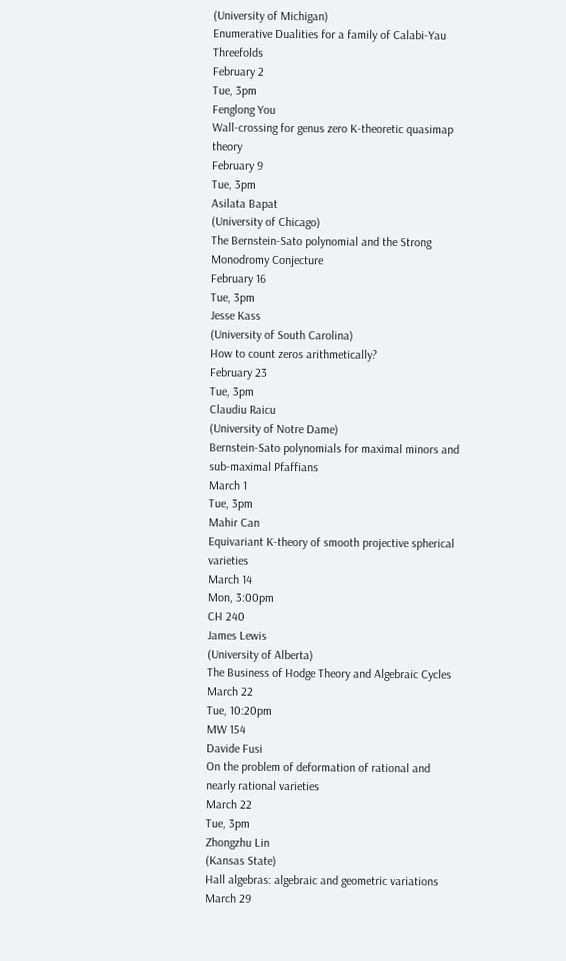(University of Michigan)
Enumerative Dualities for a family of Calabi-Yau Threefolds
February 2
Tue, 3pm
Fenglong You
Wall-crossing for genus zero K-theoretic quasimap theory
February 9
Tue, 3pm
Asilata Bapat
(University of Chicago)
The Bernstein-Sato polynomial and the Strong Monodromy Conjecture
February 16
Tue, 3pm
Jesse Kass
(University of South Carolina)
How to count zeros arithmetically?
February 23
Tue, 3pm
Claudiu Raicu
(University of Notre Dame)
Bernstein-Sato polynomials for maximal minors and sub-maximal Pfaffians
March 1
Tue, 3pm
Mahir Can
Equivariant K-theory of smooth projective spherical varieties
March 14
Mon, 3:00pm
CH 240
James Lewis
(University of Alberta)
The Business of Hodge Theory and Algebraic Cycles
March 22
Tue, 10:20pm
MW 154
Davide Fusi
On the problem of deformation of rational and nearly rational varieties
March 22
Tue, 3pm
Zhongzhu Lin
(Kansas State)
Hall algebras: algebraic and geometric variations
March 29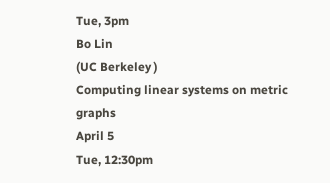Tue, 3pm
Bo Lin
(UC Berkeley )
Computing linear systems on metric graphs
April 5
Tue, 12:30pm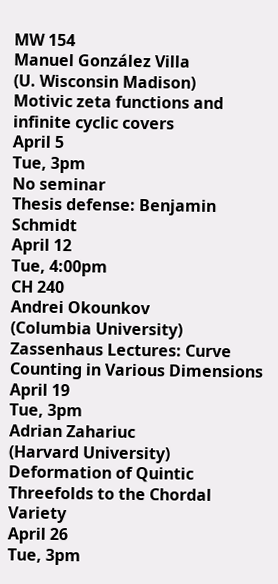MW 154
Manuel González Villa
(U. Wisconsin Madison)
Motivic zeta functions and infinite cyclic covers
April 5
Tue, 3pm
No seminar
Thesis defense: Benjamin Schmidt
April 12
Tue, 4:00pm
CH 240
Andrei Okounkov
(Columbia University)
Zassenhaus Lectures: Curve Counting in Various Dimensions
April 19
Tue, 3pm
Adrian Zahariuc
(Harvard University)
Deformation of Quintic Threefolds to the Chordal Variety
April 26
Tue, 3pm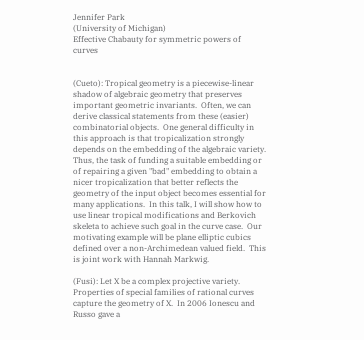Jennifer Park
(University of Michigan)
Effective Chabauty for symmetric powers of curves


(Cueto): Tropical geometry is a piecewise-linear shadow of algebraic geometry that preserves important geometric invariants.  Often, we can derive classical statements from these (easier) combinatorial objects.  One general difficulty in this approach is that tropicalization strongly depends on the embedding of the algebraic variety.  Thus, the task of funding a suitable embedding or of repairing a given "bad" embedding to obtain a nicer tropicalization that better reflects the geometry of the input object becomes essential for many applications.  In this talk, I will show how to use linear tropical modifications and Berkovich skeleta to achieve such goal in the curve case.  Our motivating example will be plane elliptic cubics defined over a non-Archimedean valued field.  This is joint work with Hannah Markwig.

(Fusi): Let X be a complex projective variety.  Properties of special families of rational curves capture the geometry of X.  In 2006 Ionescu and Russo gave a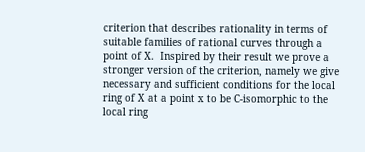criterion that describes rationality in terms of suitable families of rational curves through a point of X.  Inspired by their result we prove a stronger version of the criterion, namely we give necessary and sufficient conditions for the local ring of X at a point x to be C-isomorphic to the local ring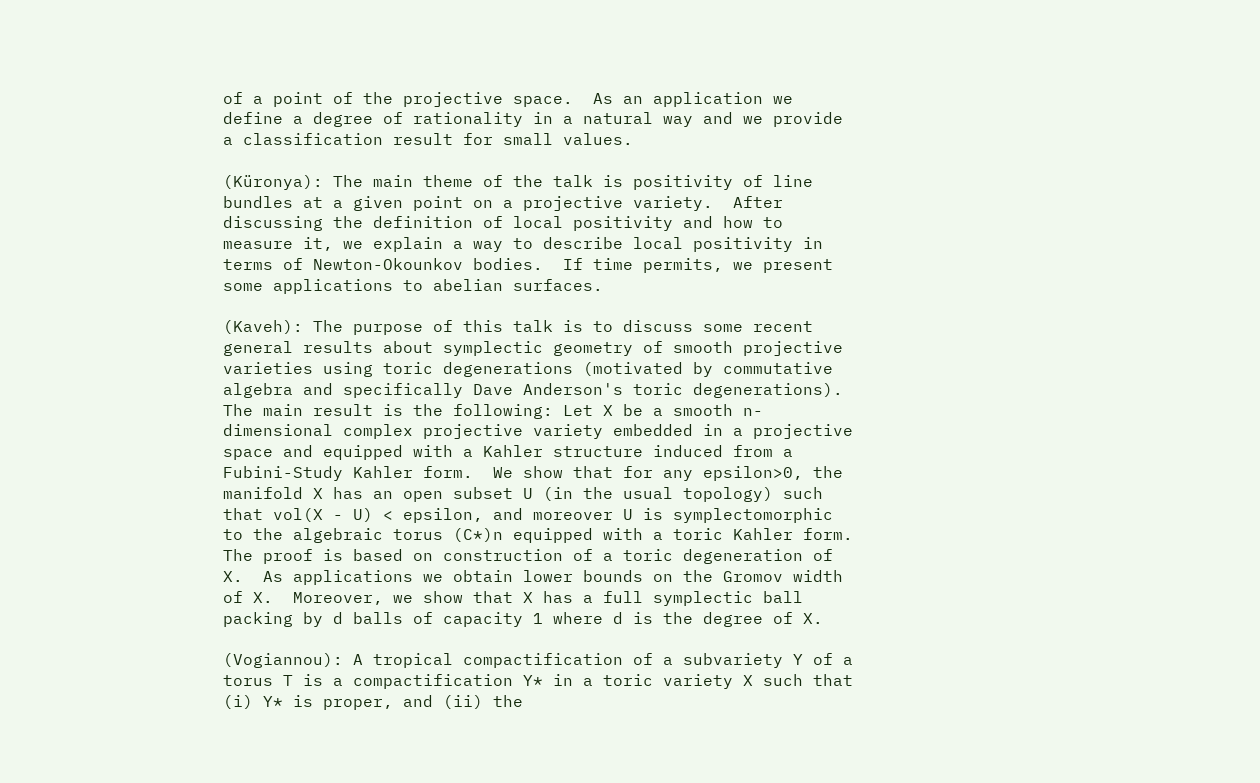of a point of the projective space.  As an application we define a degree of rationality in a natural way and we provide a classification result for small values.

(Küronya): The main theme of the talk is positivity of line bundles at a given point on a projective variety.  After discussing the definition of local positivity and how to measure it, we explain a way to describe local positivity in terms of Newton-Okounkov bodies.  If time permits, we present some applications to abelian surfaces.

(Kaveh): The purpose of this talk is to discuss some recent general results about symplectic geometry of smooth projective varieties using toric degenerations (motivated by commutative algebra and specifically Dave Anderson's toric degenerations).  The main result is the following: Let X be a smooth n-dimensional complex projective variety embedded in a projective space and equipped with a Kahler structure induced from a Fubini-Study Kahler form.  We show that for any epsilon>0, the manifold X has an open subset U (in the usual topology) such that vol(X - U) < epsilon, and moreover U is symplectomorphic to the algebraic torus (C*)n equipped with a toric Kahler form.  The proof is based on construction of a toric degeneration of X.  As applications we obtain lower bounds on the Gromov width of X.  Moreover, we show that X has a full symplectic ball packing by d balls of capacity 1 where d is the degree of X.

(Vogiannou): A tropical compactification of a subvariety Y of a torus T is a compactification Y* in a toric variety X such that (i) Y* is proper, and (ii) the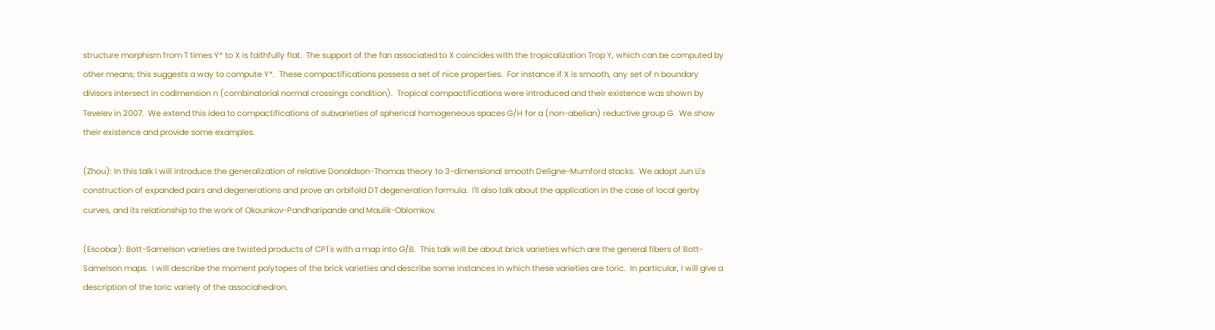structure morphism from T times Y* to X is faithfully flat.  The support of the fan associated to X coincides with the tropicalization Trop Y, which can be computed by other means; this suggests a way to compute Y*.  These compactifications possess a set of nice properties.  For instance if X is smooth, any set of n boundary divisors intersect in codimension n (combinatorial normal crossings condition).  Tropical compactifications were introduced and their existence was shown by Tevelev in 2007.  We extend this idea to compactifications of subvarieties of spherical homogeneous spaces G/H for a (non-abelian) reductive group G.  We show their existence and provide some examples.

(Zhou): In this talk I will introduce the generalization of relative Donaldson-Thomas theory to 3-dimensional smooth Deligne-Mumford stacks.  We adopt Jun Li's construction of expanded pairs and degenerations and prove an orbifold DT degeneration formula.  I'll also talk about the application in the case of local gerby curves, and its relationship to the work of Okounkov-Pandharipande and Maulik-Oblomkov.

(Escobar): Bott-Samelson varieties are twisted products of CP1's with a map into G/B.  This talk will be about brick varieties which are the general fibers of Bott-Samelson maps.  I will describe the moment polytopes of the brick varieties and describe some instances in which these varieties are toric.  In particular, I will give a description of the toric variety of the associahedron.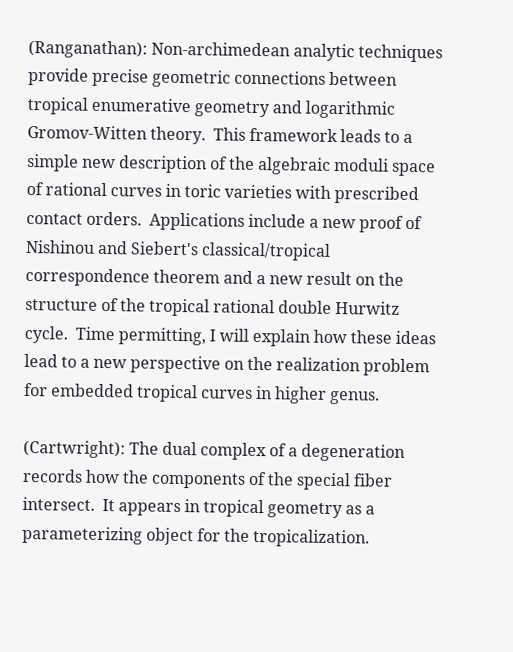(Ranganathan): Non-archimedean analytic techniques provide precise geometric connections between tropical enumerative geometry and logarithmic Gromov-Witten theory.  This framework leads to a simple new description of the algebraic moduli space of rational curves in toric varieties with prescribed contact orders.  Applications include a new proof of Nishinou and Siebert's classical/tropical correspondence theorem and a new result on the structure of the tropical rational double Hurwitz cycle.  Time permitting, I will explain how these ideas lead to a new perspective on the realization problem for embedded tropical curves in higher genus.

(Cartwright): The dual complex of a degeneration records how the components of the special fiber intersect.  It appears in tropical geometry as a parameterizing object for the tropicalization.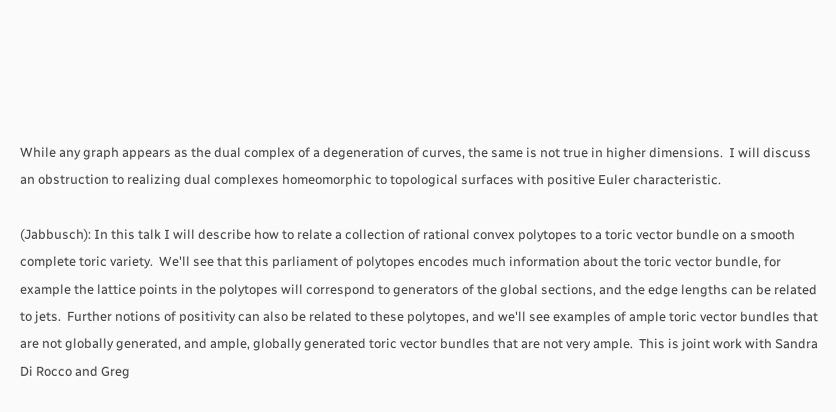While any graph appears as the dual complex of a degeneration of curves, the same is not true in higher dimensions.  I will discuss an obstruction to realizing dual complexes homeomorphic to topological surfaces with positive Euler characteristic.

(Jabbusch): In this talk I will describe how to relate a collection of rational convex polytopes to a toric vector bundle on a smooth complete toric variety.  We'll see that this parliament of polytopes encodes much information about the toric vector bundle, for example the lattice points in the polytopes will correspond to generators of the global sections, and the edge lengths can be related to jets.  Further notions of positivity can also be related to these polytopes, and we'll see examples of ample toric vector bundles that are not globally generated, and ample, globally generated toric vector bundles that are not very ample.  This is joint work with Sandra Di Rocco and Greg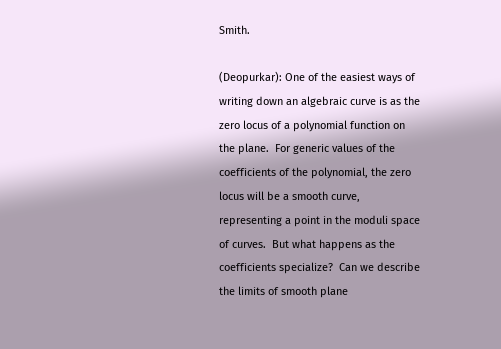Smith.

(Deopurkar): One of the easiest ways of writing down an algebraic curve is as the zero locus of a polynomial function on the plane.  For generic values of the coefficients of the polynomial, the zero locus will be a smooth curve, representing a point in the moduli space of curves.  But what happens as the coefficients specialize?  Can we describe the limits of smooth plane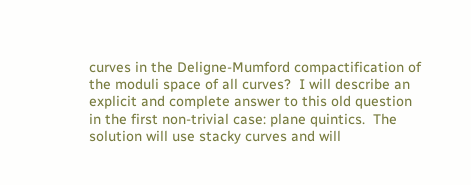curves in the Deligne-Mumford compactification of the moduli space of all curves?  I will describe an explicit and complete answer to this old question in the first non-trivial case: plane quintics.  The solution will use stacky curves and will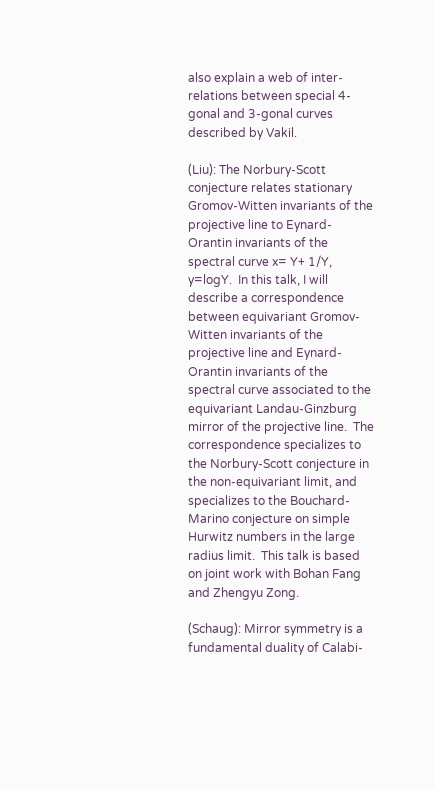also explain a web of inter-relations between special 4-gonal and 3-gonal curves described by Vakil.

(Liu): The Norbury-Scott conjecture relates stationary Gromov-Witten invariants of the projective line to Eynard-Orantin invariants of the spectral curve x= Y+ 1/Y, y=logY.  In this talk, I will describe a correspondence between equivariant Gromov-Witten invariants of the projective line and Eynard-Orantin invariants of the spectral curve associated to the equivariant Landau-Ginzburg mirror of the projective line.  The correspondence specializes to the Norbury-Scott conjecture in the non-equivariant limit, and specializes to the Bouchard-Marino conjecture on simple Hurwitz numbers in the large radius limit.  This talk is based on joint work with Bohan Fang and Zhengyu Zong.

(Schaug): Mirror symmetry is a fundamental duality of Calabi-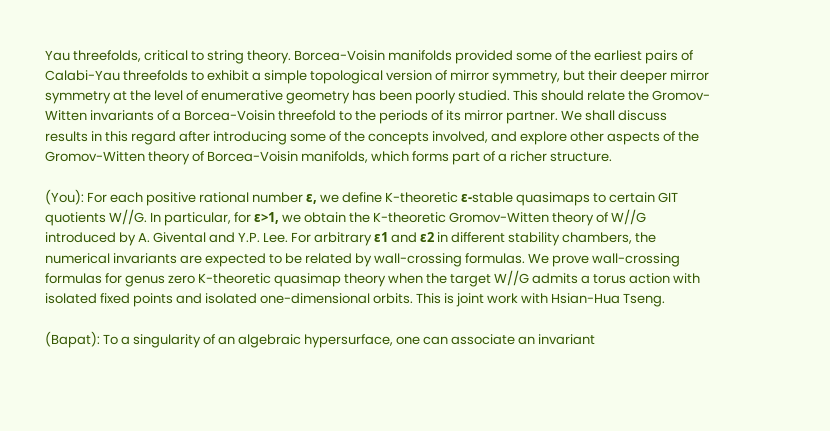Yau threefolds, critical to string theory. Borcea-Voisin manifolds provided some of the earliest pairs of Calabi-Yau threefolds to exhibit a simple topological version of mirror symmetry, but their deeper mirror symmetry at the level of enumerative geometry has been poorly studied. This should relate the Gromov-Witten invariants of a Borcea-Voisin threefold to the periods of its mirror partner. We shall discuss results in this regard after introducing some of the concepts involved, and explore other aspects of the Gromov-Witten theory of Borcea-Voisin manifolds, which forms part of a richer structure.

(You): For each positive rational number ε, we define K-theoretic ε-stable quasimaps to certain GIT quotients W//G. In particular, for ε>1, we obtain the K-theoretic Gromov-Witten theory of W//G introduced by A. Givental and Y.P. Lee. For arbitrary ε1 and ε2 in different stability chambers, the numerical invariants are expected to be related by wall-crossing formulas. We prove wall-crossing formulas for genus zero K-theoretic quasimap theory when the target W//G admits a torus action with isolated fixed points and isolated one-dimensional orbits. This is joint work with Hsian-Hua Tseng.

(Bapat): To a singularity of an algebraic hypersurface, one can associate an invariant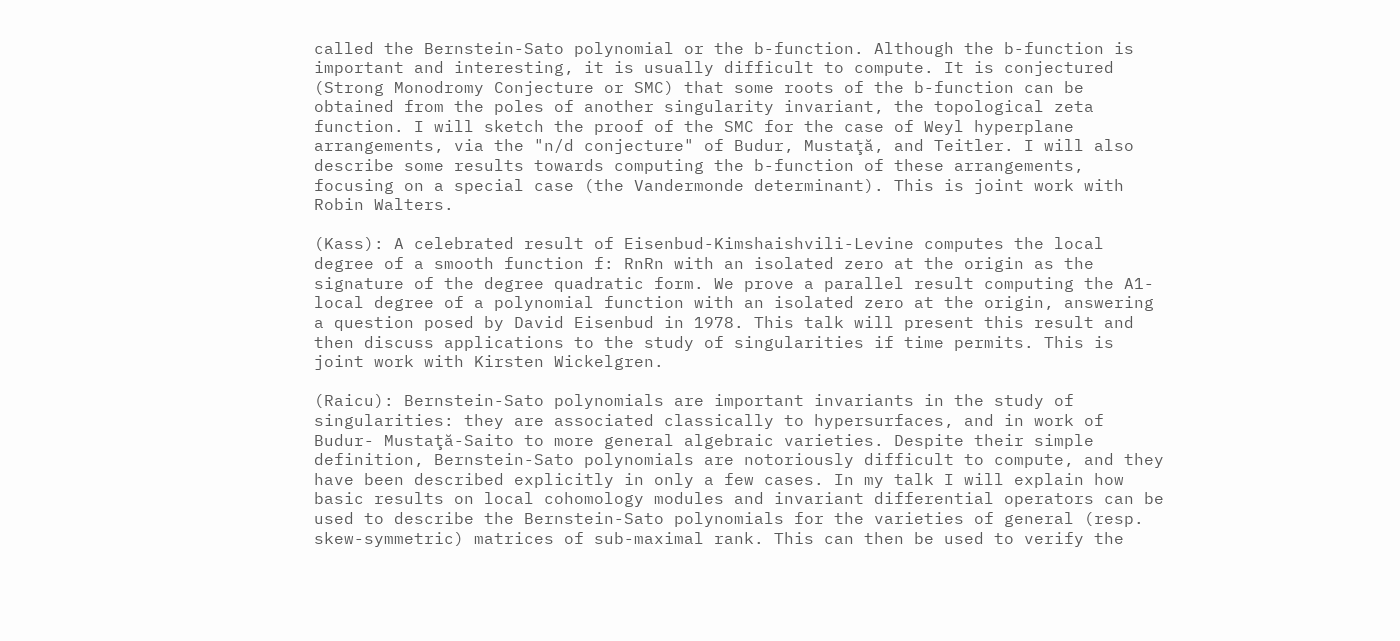called the Bernstein-Sato polynomial or the b-function. Although the b-function is important and interesting, it is usually difficult to compute. It is conjectured (Strong Monodromy Conjecture or SMC) that some roots of the b-function can be obtained from the poles of another singularity invariant, the topological zeta function. I will sketch the proof of the SMC for the case of Weyl hyperplane arrangements, via the "n/d conjecture" of Budur, Mustaţă, and Teitler. I will also describe some results towards computing the b-function of these arrangements, focusing on a special case (the Vandermonde determinant). This is joint work with Robin Walters.

(Kass): A celebrated result of Eisenbud-Kimshaishvili-Levine computes the local degree of a smooth function f: RnRn with an isolated zero at the origin as the signature of the degree quadratic form. We prove a parallel result computing the A1-local degree of a polynomial function with an isolated zero at the origin, answering a question posed by David Eisenbud in 1978. This talk will present this result and then discuss applications to the study of singularities if time permits. This is joint work with Kirsten Wickelgren.

(Raicu): Bernstein-Sato polynomials are important invariants in the study of singularities: they are associated classically to hypersurfaces, and in work of Budur- Mustaţă-Saito to more general algebraic varieties. Despite their simple definition, Bernstein-Sato polynomials are notoriously difficult to compute, and they have been described explicitly in only a few cases. In my talk I will explain how basic results on local cohomology modules and invariant differential operators can be used to describe the Bernstein-Sato polynomials for the varieties of general (resp. skew-symmetric) matrices of sub-maximal rank. This can then be used to verify the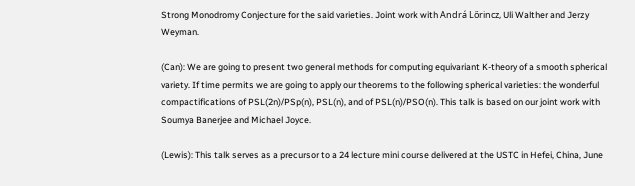Strong Monodromy Conjecture for the said varieties. Joint work with Andrá Lőrincz, Uli Walther and Jerzy Weyman.

(Can): We are going to present two general methods for computing equivariant K-theory of a smooth spherical variety. If time permits we are going to apply our theorems to the following spherical varieties: the wonderful compactifications of PSL(2n)/PSp(n), PSL(n), and of PSL(n)/PSO(n). This talk is based on our joint work with Soumya Banerjee and Michael Joyce.

(Lewis): This talk serves as a precursor to a 24 lecture mini course delivered at the USTC in Hefei, China, June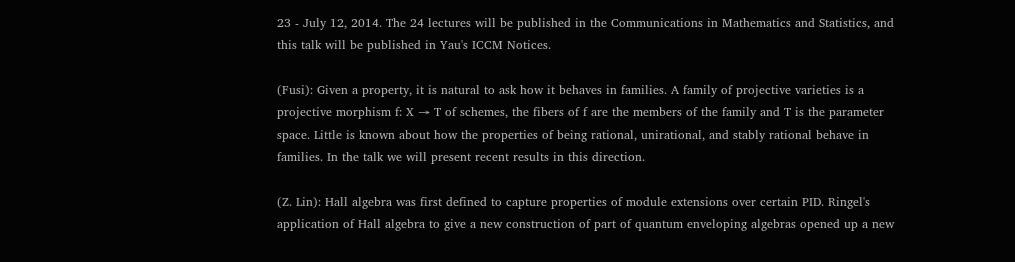23 - July 12, 2014. The 24 lectures will be published in the Communications in Mathematics and Statistics, and this talk will be published in Yau's ICCM Notices.

(Fusi): Given a property, it is natural to ask how it behaves in families. A family of projective varieties is a projective morphism f: X → T of schemes, the fibers of f are the members of the family and T is the parameter space. Little is known about how the properties of being rational, unirational, and stably rational behave in families. In the talk we will present recent results in this direction.

(Z. Lin): Hall algebra was first defined to capture properties of module extensions over certain PID. Ringel's application of Hall algebra to give a new construction of part of quantum enveloping algebras opened up a new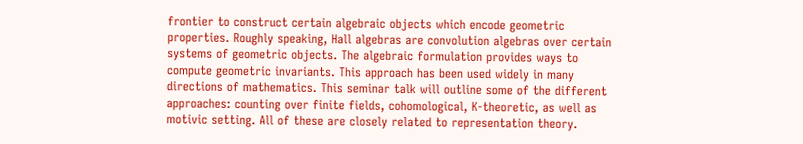frontier to construct certain algebraic objects which encode geometric properties. Roughly speaking, Hall algebras are convolution algebras over certain systems of geometric objects. The algebraic formulation provides ways to compute geometric invariants. This approach has been used widely in many directions of mathematics. This seminar talk will outline some of the different approaches: counting over finite fields, cohomological, K-theoretic, as well as motivic setting. All of these are closely related to representation theory.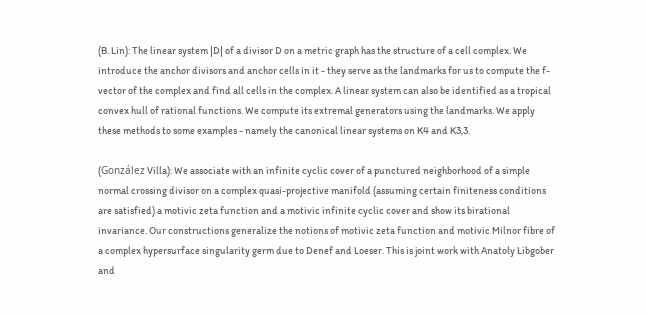(B. Lin): The linear system |D| of a divisor D on a metric graph has the structure of a cell complex. We introduce the anchor divisors and anchor cells in it - they serve as the landmarks for us to compute the f-vector of the complex and find all cells in the complex. A linear system can also be identified as a tropical convex hull of rational functions. We compute its extremal generators using the landmarks. We apply these methods to some examples - namely the canonical linear systems on K4 and K3,3.

(González Villa): We associate with an infinite cyclic cover of a punctured neighborhood of a simple normal crossing divisor on a complex quasi-projective manifold (assuming certain finiteness conditions are satisfied) a motivic zeta function and a motivic infinite cyclic cover and show its birational invariance. Our constructions generalize the notions of motivic zeta function and motivic Milnor fibre of a complex hypersurface singularity germ due to Denef and Loeser. This is joint work with Anatoly Libgober and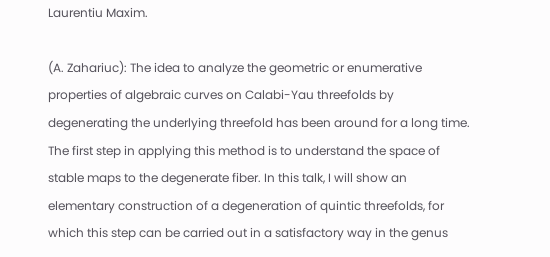Laurentiu Maxim.

(A. Zahariuc): The idea to analyze the geometric or enumerative properties of algebraic curves on Calabi-Yau threefolds by degenerating the underlying threefold has been around for a long time. The first step in applying this method is to understand the space of stable maps to the degenerate fiber. In this talk, I will show an elementary construction of a degeneration of quintic threefolds, for which this step can be carried out in a satisfactory way in the genus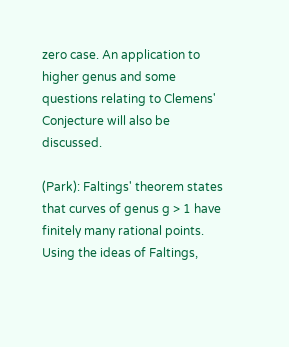zero case. An application to higher genus and some questions relating to Clemens' Conjecture will also be discussed.

(Park): Faltings' theorem states that curves of genus g > 1 have finitely many rational points. Using the ideas of Faltings,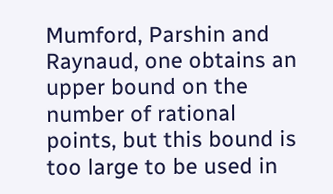Mumford, Parshin and Raynaud, one obtains an upper bound on the number of rational points, but this bound is too large to be used in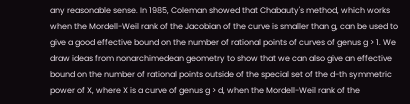any reasonable sense. In 1985, Coleman showed that Chabauty's method, which works when the Mordell-Weil rank of the Jacobian of the curve is smaller than g, can be used to give a good effective bound on the number of rational points of curves of genus g > 1. We draw ideas from nonarchimedean geometry to show that we can also give an effective bound on the number of rational points outside of the special set of the d-th symmetric power of X, where X is a curve of genus g > d, when the Mordell-Weil rank of the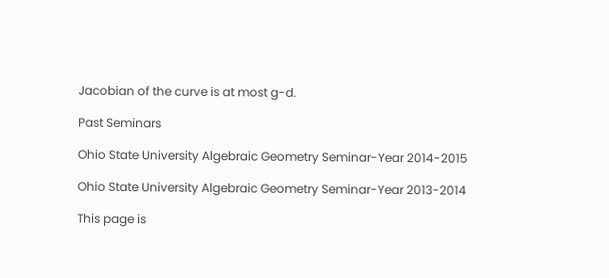Jacobian of the curve is at most g-d.

Past Seminars

Ohio State University Algebraic Geometry Seminar-Year 2014-2015

Ohio State University Algebraic Geometry Seminar-Year 2013-2014

This page is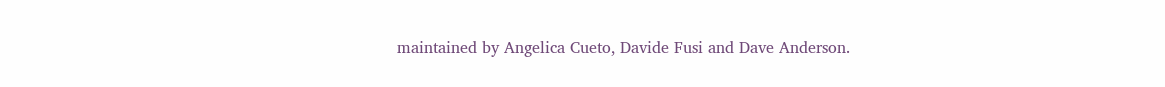maintained by Angelica Cueto, Davide Fusi and Dave Anderson.